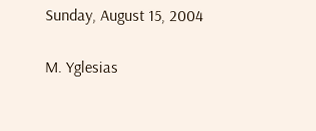Sunday, August 15, 2004

M. Yglesias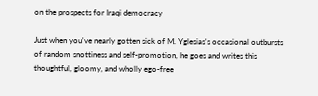on the prospects for Iraqi democracy

Just when you've nearly gotten sick of M. Yglesias's occasional outbursts of random snottiness and self-promotion, he goes and writes this thoughtful, gloomy, and wholly ego-free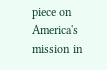piece on America's mission in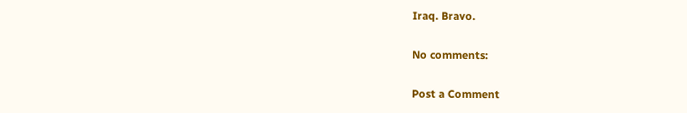Iraq. Bravo.

No comments:

Post a Comment